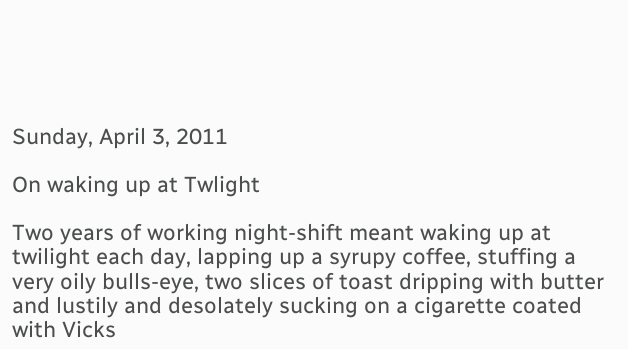Sunday, April 3, 2011

On waking up at Twlight

Two years of working night-shift meant waking up at twilight each day, lapping up a syrupy coffee, stuffing a very oily bulls-eye, two slices of toast dripping with butter and lustily and desolately sucking on a cigarette coated with Vicks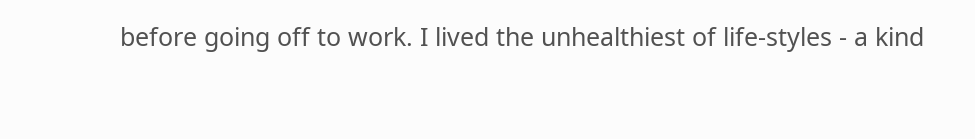before going off to work. I lived the unhealthiest of life-styles - a kind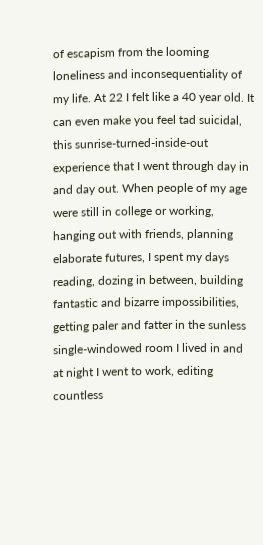of escapism from the looming loneliness and inconsequentiality of my life. At 22 I felt like a 40 year old. It can even make you feel tad suicidal, this sunrise-turned-inside-out experience that I went through day in and day out. When people of my age were still in college or working, hanging out with friends, planning elaborate futures, I spent my days reading, dozing in between, building fantastic and bizarre impossibilities, getting paler and fatter in the sunless single-windowed room I lived in and at night I went to work, editing countless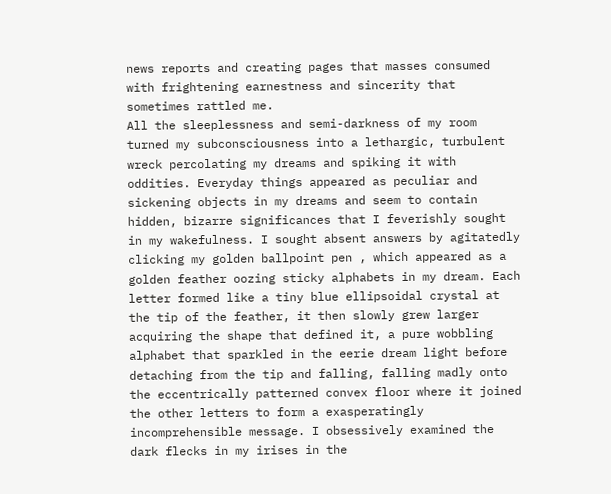news reports and creating pages that masses consumed with frightening earnestness and sincerity that sometimes rattled me.
All the sleeplessness and semi-darkness of my room turned my subconsciousness into a lethargic, turbulent wreck percolating my dreams and spiking it with oddities. Everyday things appeared as peculiar and sickening objects in my dreams and seem to contain hidden, bizarre significances that I feverishly sought in my wakefulness. I sought absent answers by agitatedly clicking my golden ballpoint pen , which appeared as a golden feather oozing sticky alphabets in my dream. Each letter formed like a tiny blue ellipsoidal crystal at the tip of the feather, it then slowly grew larger acquiring the shape that defined it, a pure wobbling alphabet that sparkled in the eerie dream light before detaching from the tip and falling, falling madly onto the eccentrically patterned convex floor where it joined the other letters to form a exasperatingly incomprehensible message. I obsessively examined the dark flecks in my irises in the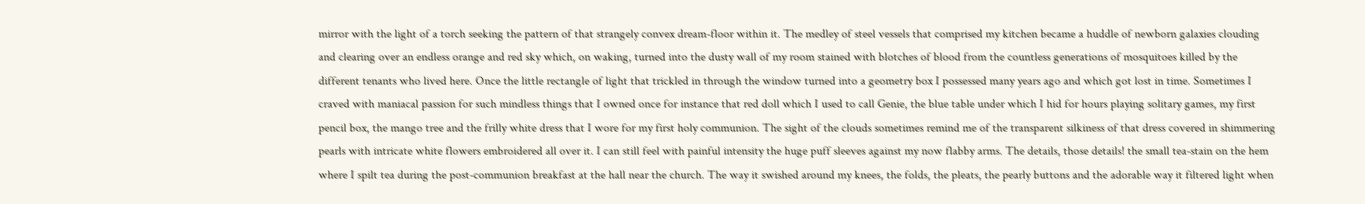mirror with the light of a torch seeking the pattern of that strangely convex dream-floor within it. The medley of steel vessels that comprised my kitchen became a huddle of newborn galaxies clouding and clearing over an endless orange and red sky which, on waking, turned into the dusty wall of my room stained with blotches of blood from the countless generations of mosquitoes killed by the different tenants who lived here. Once the little rectangle of light that trickled in through the window turned into a geometry box I possessed many years ago and which got lost in time. Sometimes I craved with maniacal passion for such mindless things that I owned once for instance that red doll which I used to call Genie, the blue table under which I hid for hours playing solitary games, my first pencil box, the mango tree and the frilly white dress that I wore for my first holy communion. The sight of the clouds sometimes remind me of the transparent silkiness of that dress covered in shimmering pearls with intricate white flowers embroidered all over it. I can still feel with painful intensity the huge puff sleeves against my now flabby arms. The details, those details! the small tea-stain on the hem where I spilt tea during the post-communion breakfast at the hall near the church. The way it swished around my knees, the folds, the pleats, the pearly buttons and the adorable way it filtered light when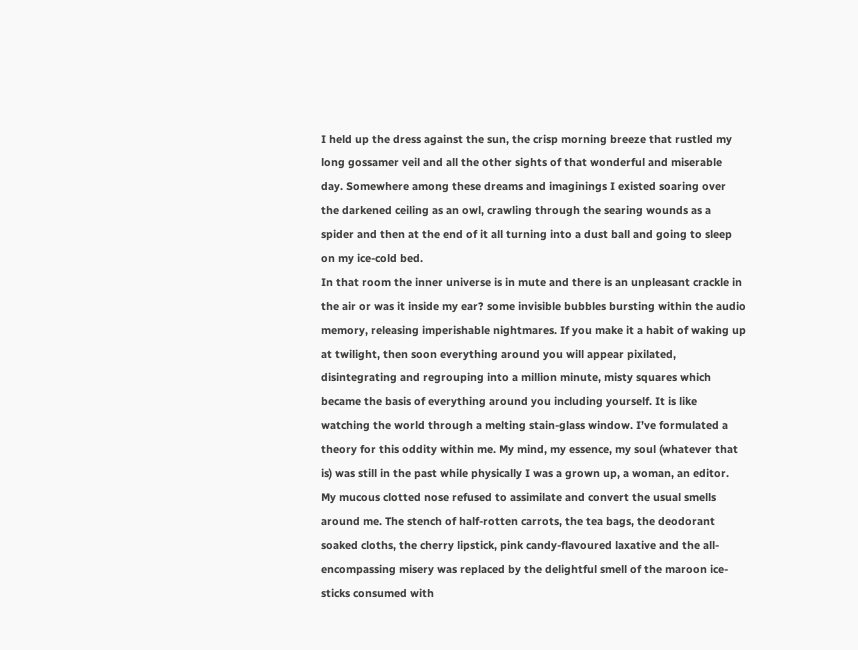I held up the dress against the sun, the crisp morning breeze that rustled my long gossamer veil and all the other sights of that wonderful and miserable day. Somewhere among these dreams and imaginings I existed soaring over the darkened ceiling as an owl, crawling through the searing wounds as a spider and then at the end of it all turning into a dust ball and going to sleep on my ice-cold bed.
In that room the inner universe is in mute and there is an unpleasant crackle in the air or was it inside my ear? some invisible bubbles bursting within the audio memory, releasing imperishable nightmares. If you make it a habit of waking up at twilight, then soon everything around you will appear pixilated, disintegrating and regrouping into a million minute, misty squares which became the basis of everything around you including yourself. It is like watching the world through a melting stain-glass window. I’ve formulated a theory for this oddity within me. My mind, my essence, my soul (whatever that is) was still in the past while physically I was a grown up, a woman, an editor. My mucous clotted nose refused to assimilate and convert the usual smells around me. The stench of half-rotten carrots, the tea bags, the deodorant soaked cloths, the cherry lipstick, pink candy-flavoured laxative and the all-encompassing misery was replaced by the delightful smell of the maroon ice-sticks consumed with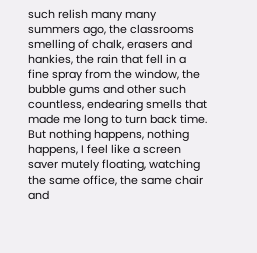such relish many many summers ago, the classrooms smelling of chalk, erasers and hankies, the rain that fell in a fine spray from the window, the bubble gums and other such countless, endearing smells that made me long to turn back time. But nothing happens, nothing happens, I feel like a screen saver mutely floating, watching the same office, the same chair and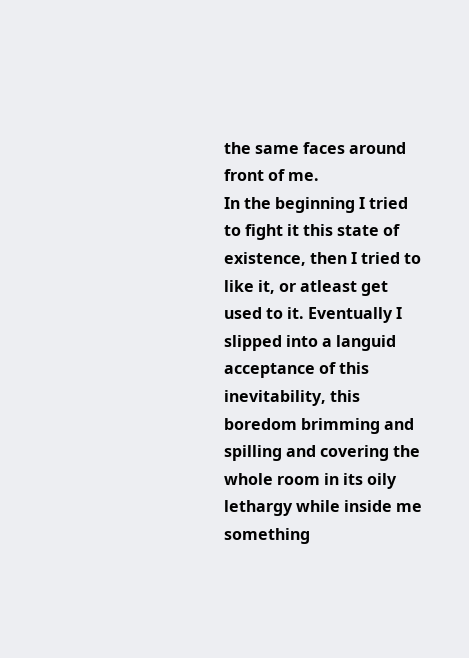the same faces around front of me.
In the beginning I tried to fight it this state of existence, then I tried to like it, or atleast get used to it. Eventually I slipped into a languid acceptance of this inevitability, this boredom brimming and spilling and covering the whole room in its oily lethargy while inside me something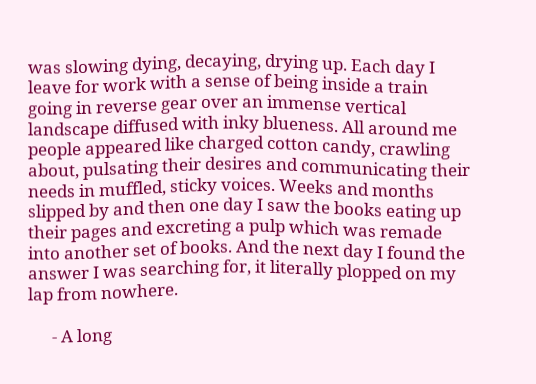was slowing dying, decaying, drying up. Each day I leave for work with a sense of being inside a train going in reverse gear over an immense vertical landscape diffused with inky blueness. All around me people appeared like charged cotton candy, crawling about, pulsating their desires and communicating their needs in muffled, sticky voices. Weeks and months slipped by and then one day I saw the books eating up their pages and excreting a pulp which was remade into another set of books. And the next day I found the answer I was searching for, it literally plopped on my lap from nowhere.

      - A long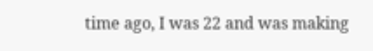time ago, I was 22 and was making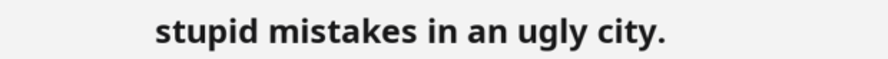stupid mistakes in an ugly city.